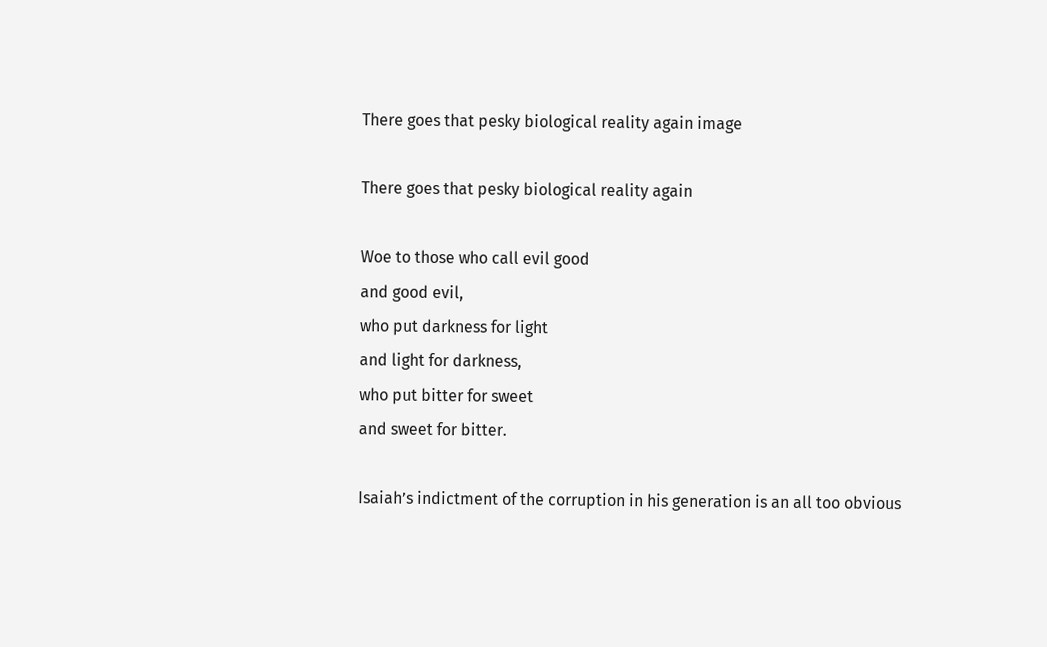There goes that pesky biological reality again image

There goes that pesky biological reality again

Woe to those who call evil good
and good evil,
who put darkness for light
and light for darkness,
who put bitter for sweet
and sweet for bitter.

Isaiah’s indictment of the corruption in his generation is an all too obvious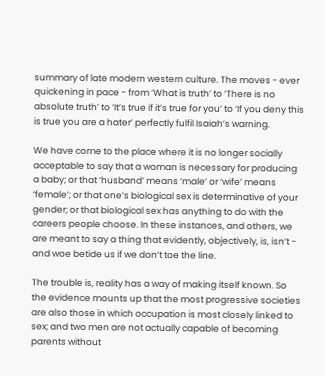summary of late modern western culture. The moves - ever quickening in pace - from ‘What is truth’ to ‘There is no absolute truth’ to ‘It’s true if it’s true for you’ to ‘If you deny this is true you are a hater’ perfectly fulfil Isaiah’s warning.

We have come to the place where it is no longer socially acceptable to say that a woman is necessary for producing a baby; or that ‘husband’ means ‘male’ or ‘wife’ means ‘female’; or that one’s biological sex is determinative of your gender; or that biological sex has anything to do with the careers people choose. In these instances, and others, we are meant to say a thing that evidently, objectively, is, isn’t - and woe betide us if we don’t toe the line.

The trouble is, reality has a way of making itself known. So the evidence mounts up that the most progressive societies are also those in which occupation is most closely linked to sex; and two men are not actually capable of becoming parents without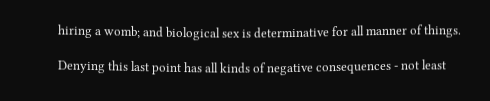hiring a womb; and biological sex is determinative for all manner of things.

Denying this last point has all kinds of negative consequences - not least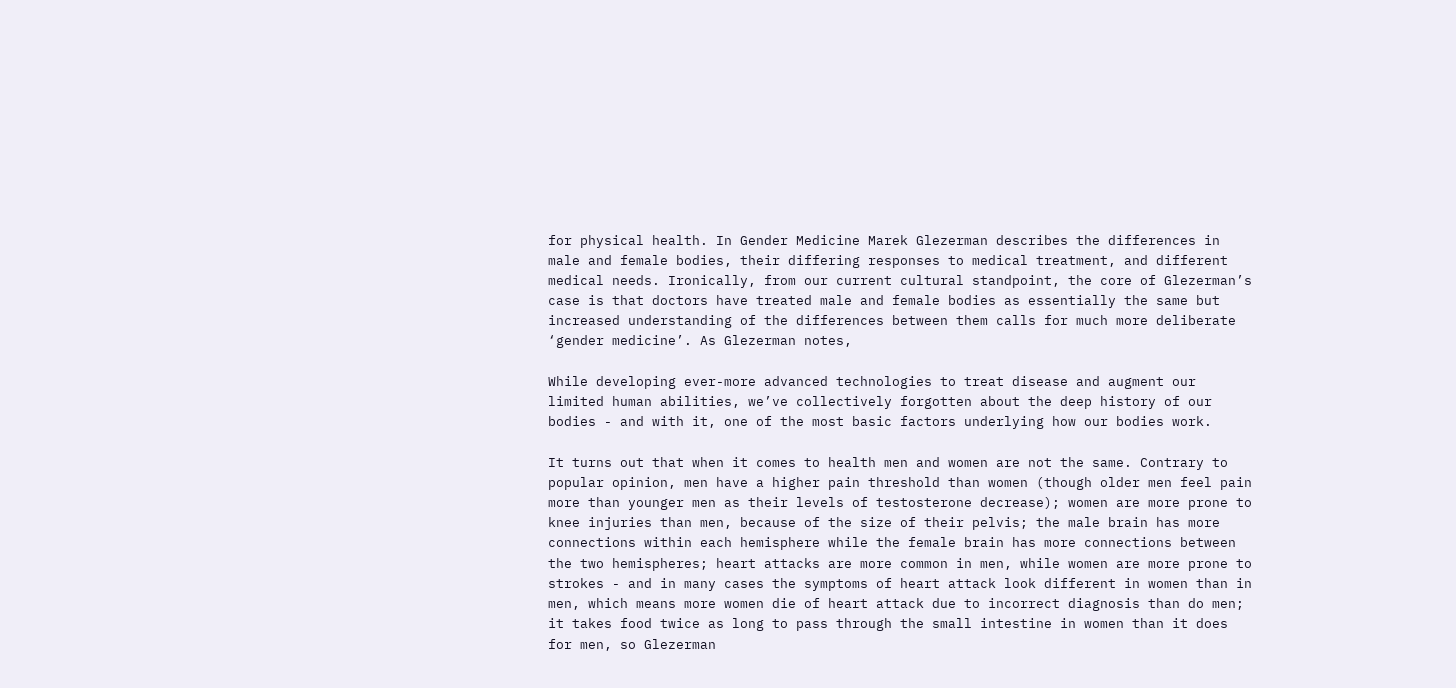for physical health. In Gender Medicine Marek Glezerman describes the differences in male and female bodies, their differing responses to medical treatment, and different medical needs. Ironically, from our current cultural standpoint, the core of Glezerman’s case is that doctors have treated male and female bodies as essentially the same but increased understanding of the differences between them calls for much more deliberate ‘gender medicine’. As Glezerman notes,

While developing ever-more advanced technologies to treat disease and augment our limited human abilities, we’ve collectively forgotten about the deep history of our bodies - and with it, one of the most basic factors underlying how our bodies work.

It turns out that when it comes to health men and women are not the same. Contrary to popular opinion, men have a higher pain threshold than women (though older men feel pain more than younger men as their levels of testosterone decrease); women are more prone to knee injuries than men, because of the size of their pelvis; the male brain has more connections within each hemisphere while the female brain has more connections between the two hemispheres; heart attacks are more common in men, while women are more prone to strokes - and in many cases the symptoms of heart attack look different in women than in men, which means more women die of heart attack due to incorrect diagnosis than do men; it takes food twice as long to pass through the small intestine in women than it does for men, so Glezerman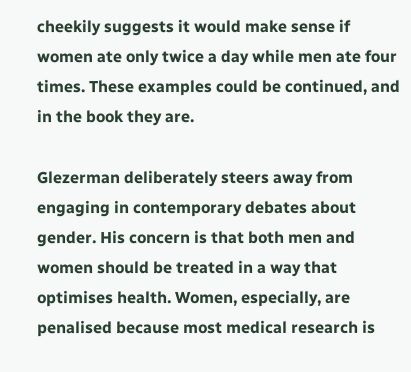cheekily suggests it would make sense if women ate only twice a day while men ate four times. These examples could be continued, and in the book they are.

Glezerman deliberately steers away from engaging in contemporary debates about gender. His concern is that both men and women should be treated in a way that optimises health. Women, especially, are penalised because most medical research is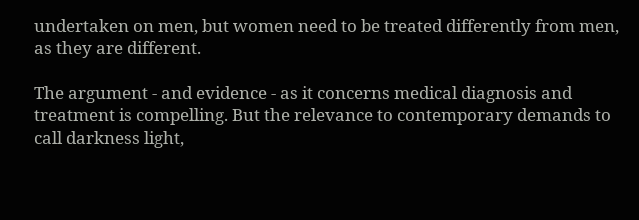undertaken on men, but women need to be treated differently from men, as they are different.

The argument - and evidence - as it concerns medical diagnosis and treatment is compelling. But the relevance to contemporary demands to call darkness light,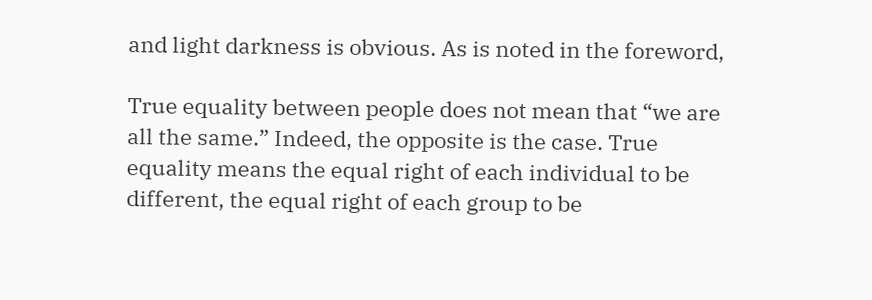and light darkness is obvious. As is noted in the foreword,

True equality between people does not mean that “we are all the same.” Indeed, the opposite is the case. True equality means the equal right of each individual to be different, the equal right of each group to be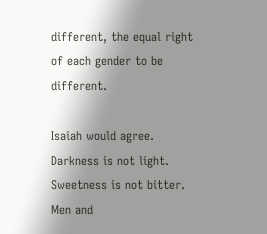different, the equal right of each gender to be different.

Isaiah would agree. Darkness is not light. Sweetness is not bitter. Men and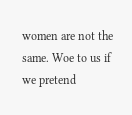women are not the same. Woe to us if we pretend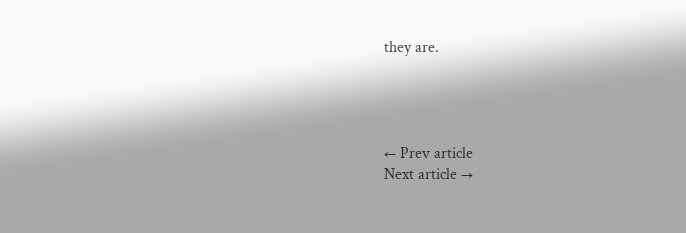they are.




← Prev article
Next article →